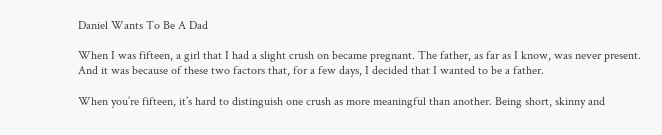Daniel Wants To Be A Dad

When I was fifteen, a girl that I had a slight crush on became pregnant. The father, as far as I know, was never present. And it was because of these two factors that, for a few days, I decided that I wanted to be a father.

When you’re fifteen, it’s hard to distinguish one crush as more meaningful than another. Being short, skinny and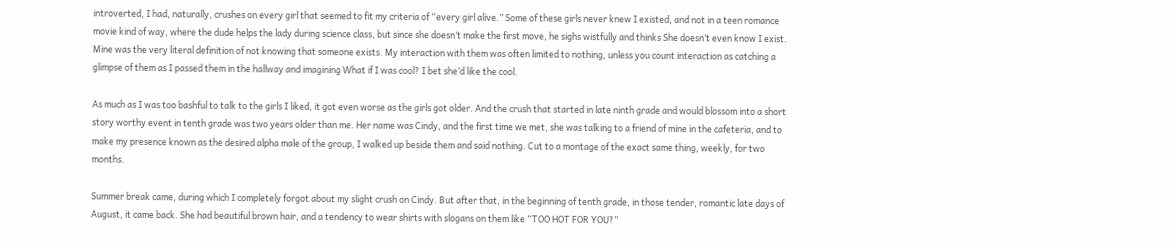introverted, I had, naturally, crushes on every girl that seemed to fit my criteria of “every girl alive.” Some of these girls never knew I existed, and not in a teen romance movie kind of way, where the dude helps the lady during science class, but since she doesn’t make the first move, he sighs wistfully and thinks She doesn’t even know I exist. Mine was the very literal definition of not knowing that someone exists. My interaction with them was often limited to nothing, unless you count interaction as catching a glimpse of them as I passed them in the hallway and imagining What if I was cool? I bet she’d like the cool.

As much as I was too bashful to talk to the girls I liked, it got even worse as the girls got older. And the crush that started in late ninth grade and would blossom into a short story worthy event in tenth grade was two years older than me. Her name was Cindy, and the first time we met, she was talking to a friend of mine in the cafeteria, and to make my presence known as the desired alpha male of the group, I walked up beside them and said nothing. Cut to a montage of the exact same thing, weekly, for two months.

Summer break came, during which I completely forgot about my slight crush on Cindy. But after that, in the beginning of tenth grade, in those tender, romantic late days of August, it came back. She had beautiful brown hair, and a tendency to wear shirts with slogans on them like “TOO HOT FOR YOU?”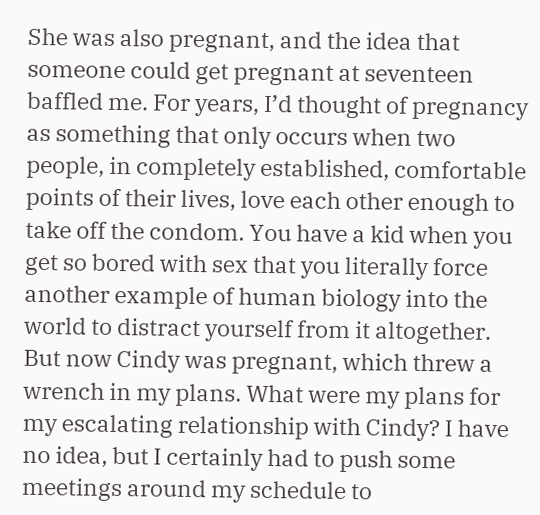She was also pregnant, and the idea that someone could get pregnant at seventeen baffled me. For years, I’d thought of pregnancy as something that only occurs when two people, in completely established, comfortable points of their lives, love each other enough to take off the condom. You have a kid when you get so bored with sex that you literally force another example of human biology into the world to distract yourself from it altogether. But now Cindy was pregnant, which threw a wrench in my plans. What were my plans for my escalating relationship with Cindy? I have no idea, but I certainly had to push some meetings around my schedule to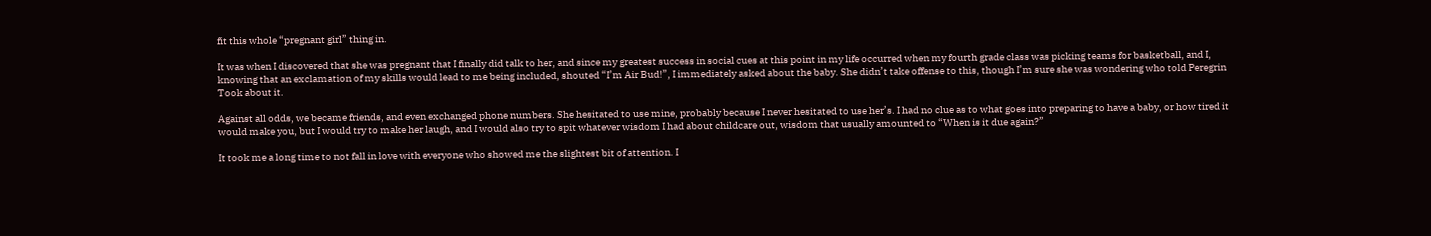fit this whole “pregnant girl” thing in.

It was when I discovered that she was pregnant that I finally did talk to her, and since my greatest success in social cues at this point in my life occurred when my fourth grade class was picking teams for basketball, and I, knowing that an exclamation of my skills would lead to me being included, shouted “I’m Air Bud!”, I immediately asked about the baby. She didn’t take offense to this, though I’m sure she was wondering who told Peregrin Took about it.

Against all odds, we became friends, and even exchanged phone numbers. She hesitated to use mine, probably because I never hesitated to use her’s. I had no clue as to what goes into preparing to have a baby, or how tired it would make you, but I would try to make her laugh, and I would also try to spit whatever wisdom I had about childcare out, wisdom that usually amounted to “When is it due again?”

It took me a long time to not fall in love with everyone who showed me the slightest bit of attention. I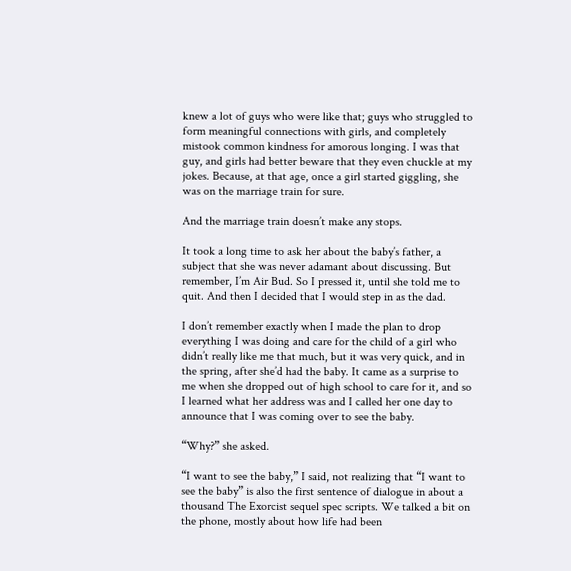knew a lot of guys who were like that; guys who struggled to form meaningful connections with girls, and completely mistook common kindness for amorous longing. I was that guy, and girls had better beware that they even chuckle at my jokes. Because, at that age, once a girl started giggling, she was on the marriage train for sure.

And the marriage train doesn’t make any stops.

It took a long time to ask her about the baby’s father, a subject that she was never adamant about discussing. But remember, I’m Air Bud. So I pressed it, until she told me to quit. And then I decided that I would step in as the dad.

I don’t remember exactly when I made the plan to drop everything I was doing and care for the child of a girl who didn’t really like me that much, but it was very quick, and in the spring, after she’d had the baby. It came as a surprise to me when she dropped out of high school to care for it, and so I learned what her address was and I called her one day to announce that I was coming over to see the baby.

“Why?” she asked.

“I want to see the baby,” I said, not realizing that “I want to see the baby” is also the first sentence of dialogue in about a thousand The Exorcist sequel spec scripts. We talked a bit on the phone, mostly about how life had been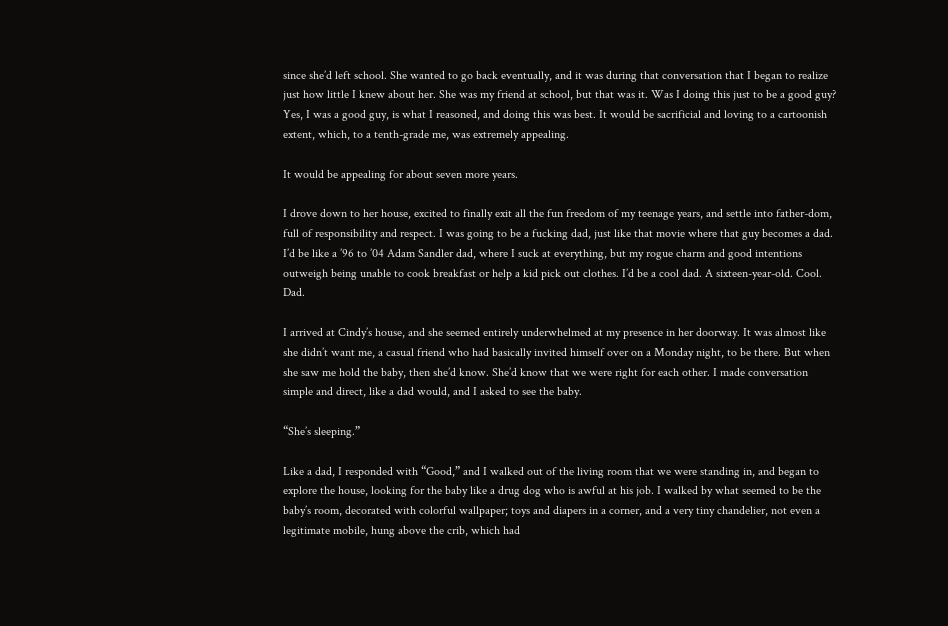since she’d left school. She wanted to go back eventually, and it was during that conversation that I began to realize just how little I knew about her. She was my friend at school, but that was it. Was I doing this just to be a good guy? Yes, I was a good guy, is what I reasoned, and doing this was best. It would be sacrificial and loving to a cartoonish extent, which, to a tenth-grade me, was extremely appealing.

It would be appealing for about seven more years.

I drove down to her house, excited to finally exit all the fun freedom of my teenage years, and settle into father-dom, full of responsibility and respect. I was going to be a fucking dad, just like that movie where that guy becomes a dad. I’d be like a ’96 to ’04 Adam Sandler dad, where I suck at everything, but my rogue charm and good intentions outweigh being unable to cook breakfast or help a kid pick out clothes. I’d be a cool dad. A sixteen-year-old. Cool. Dad.

I arrived at Cindy’s house, and she seemed entirely underwhelmed at my presence in her doorway. It was almost like she didn’t want me, a casual friend who had basically invited himself over on a Monday night, to be there. But when she saw me hold the baby, then she’d know. She’d know that we were right for each other. I made conversation simple and direct, like a dad would, and I asked to see the baby.

“She’s sleeping.”

Like a dad, I responded with “Good,” and I walked out of the living room that we were standing in, and began to explore the house, looking for the baby like a drug dog who is awful at his job. I walked by what seemed to be the baby’s room, decorated with colorful wallpaper; toys and diapers in a corner, and a very tiny chandelier, not even a legitimate mobile, hung above the crib, which had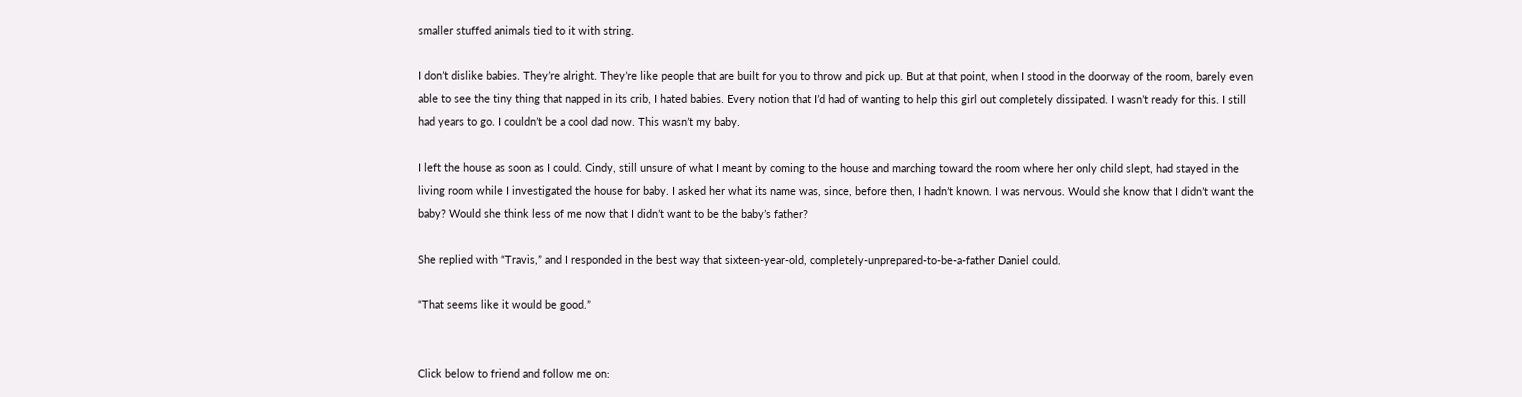smaller stuffed animals tied to it with string.

I don’t dislike babies. They’re alright. They’re like people that are built for you to throw and pick up. But at that point, when I stood in the doorway of the room, barely even able to see the tiny thing that napped in its crib, I hated babies. Every notion that I’d had of wanting to help this girl out completely dissipated. I wasn’t ready for this. I still had years to go. I couldn’t be a cool dad now. This wasn’t my baby.

I left the house as soon as I could. Cindy, still unsure of what I meant by coming to the house and marching toward the room where her only child slept, had stayed in the living room while I investigated the house for baby. I asked her what its name was, since, before then, I hadn’t known. I was nervous. Would she know that I didn’t want the baby? Would she think less of me now that I didn’t want to be the baby’s father?

She replied with “Travis,” and I responded in the best way that sixteen-year-old, completely-unprepared-to-be-a-father Daniel could.

“That seems like it would be good.”


Click below to friend and follow me on: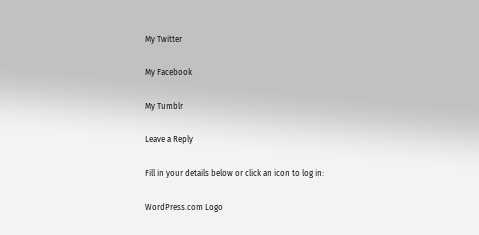My Twitter

My Facebook

My Tumblr

Leave a Reply

Fill in your details below or click an icon to log in:

WordPress.com Logo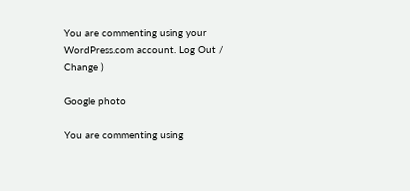You are commenting using your WordPress.com account. Log Out /  Change )

Google photo

You are commenting using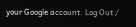your Google account. Log Out /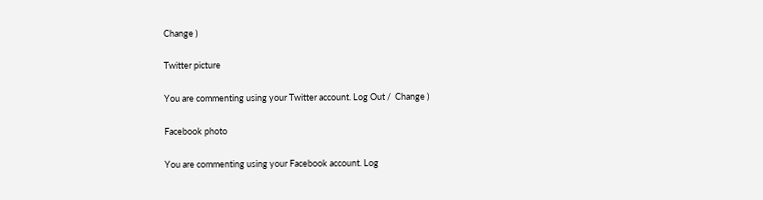Change )

Twitter picture

You are commenting using your Twitter account. Log Out /  Change )

Facebook photo

You are commenting using your Facebook account. Log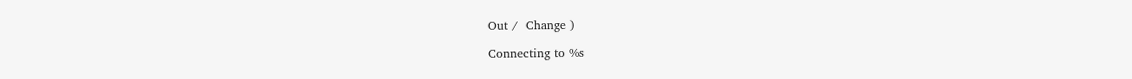Out /  Change )

Connecting to %s